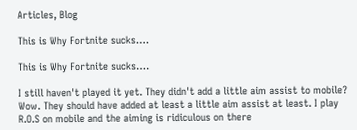Articles, Blog

This is Why Fortnite sucks….

This is Why Fortnite sucks….

I still haven't played it yet. They didn't add a little aim assist to mobile? Wow. They should have added at least a little aim assist at least. I play R.O.S on mobile and the aiming is ridiculous on there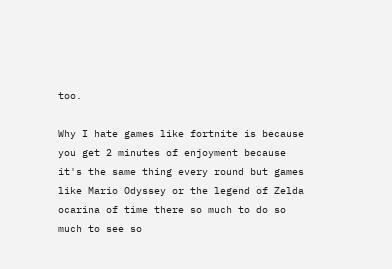too.

Why I hate games like fortnite is because you get 2 minutes of enjoyment because it's the same thing every round but games like Mario Odyssey or the legend of Zelda ocarina of time there so much to do so much to see so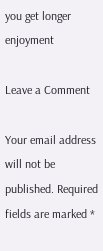you get longer enjoyment

Leave a Comment

Your email address will not be published. Required fields are marked *